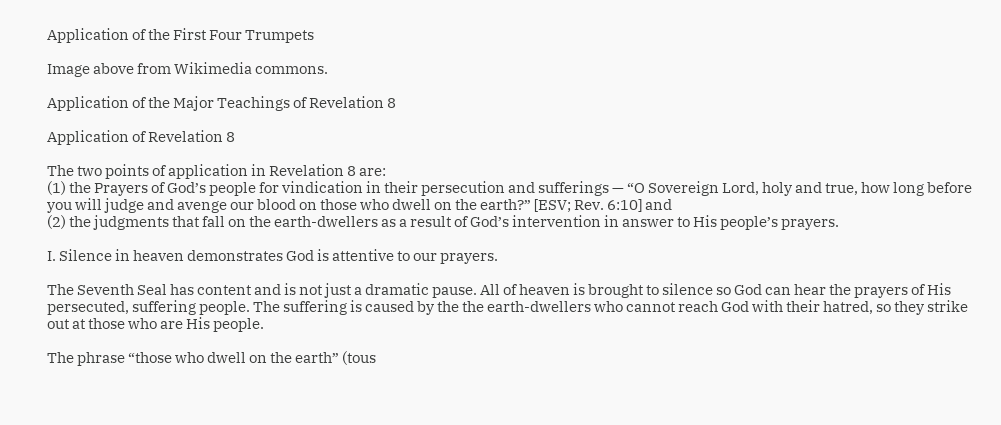Application of the First Four Trumpets

Image above from Wikimedia commons.

Application of the Major Teachings of Revelation 8

Application of Revelation 8

The two points of application in Revelation 8 are:
(1) the Prayers of God’s people for vindication in their persecution and sufferings — “O Sovereign Lord, holy and true, how long before you will judge and avenge our blood on those who dwell on the earth?” [ESV; Rev. 6:10] and
(2) the judgments that fall on the earth-dwellers as a result of God’s intervention in answer to His people’s prayers.

I. Silence in heaven demonstrates God is attentive to our prayers.

The Seventh Seal has content and is not just a dramatic pause. All of heaven is brought to silence so God can hear the prayers of His persecuted, suffering people. The suffering is caused by the the earth-dwellers who cannot reach God with their hatred, so they strike out at those who are His people.

The phrase “those who dwell on the earth” (tous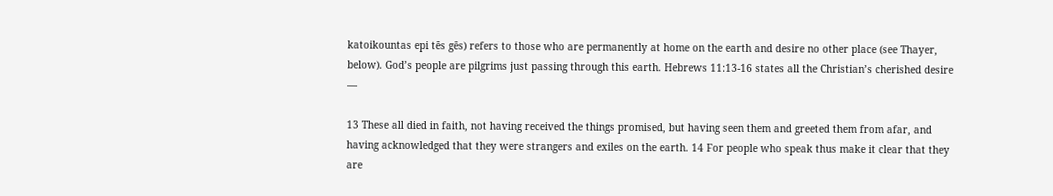katoikountas epi tēs gēs) refers to those who are permanently at home on the earth and desire no other place (see Thayer, below). God’s people are pilgrims just passing through this earth. Hebrews 11:13-16 states all the Christian’s cherished desire —

13 These all died in faith, not having received the things promised, but having seen them and greeted them from afar, and having acknowledged that they were strangers and exiles on the earth. 14 For people who speak thus make it clear that they are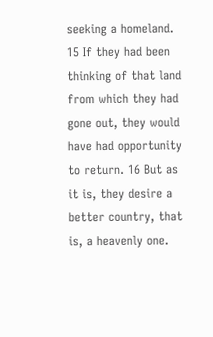seeking a homeland. 15 If they had been thinking of that land from which they had gone out, they would have had opportunity to return. 16 But as it is, they desire a better country, that is, a heavenly one.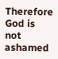Therefore God is not ashamed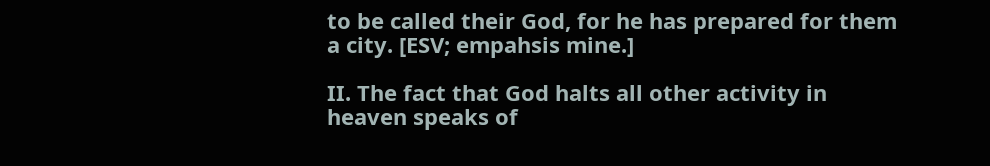to be called their God, for he has prepared for them a city. [ESV; empahsis mine.]

II. The fact that God halts all other activity in heaven speaks of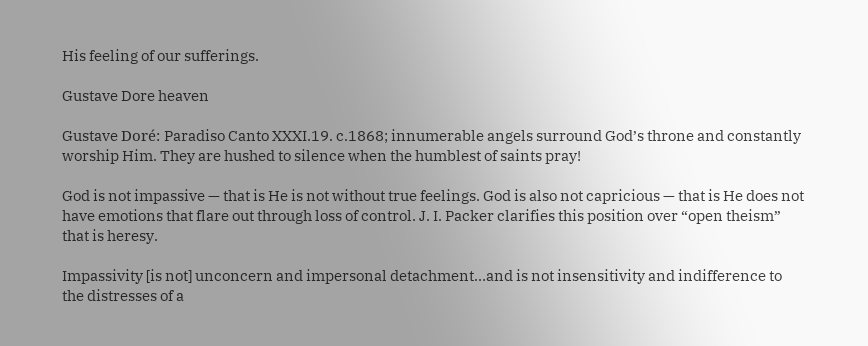His feeling of our sufferings.

Gustave Dore heaven

Gustave Doré: Paradiso Canto XXXI.19. c.1868; innumerable angels surround God’s throne and constantly worship Him. They are hushed to silence when the humblest of saints pray!

God is not impassive — that is He is not without true feelings. God is also not capricious — that is He does not have emotions that flare out through loss of control. J. I. Packer clarifies this position over “open theism” that is heresy.

Impassivity [is not] unconcern and impersonal detachment…and is not insensitivity and indifference to the distresses of a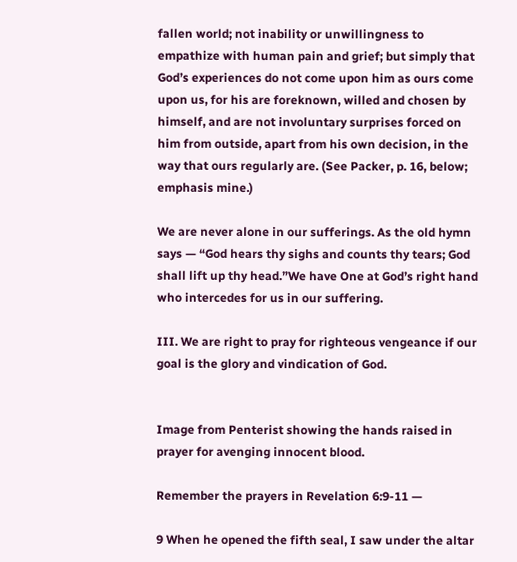fallen world; not inability or unwillingness to empathize with human pain and grief; but simply that God’s experiences do not come upon him as ours come upon us, for his are foreknown, willed and chosen by himself, and are not involuntary surprises forced on him from outside, apart from his own decision, in the way that ours regularly are. (See Packer, p. 16, below; emphasis mine.)

We are never alone in our sufferings. As the old hymn says — “God hears thy sighs and counts thy tears; God shall lift up thy head.”We have One at God’s right hand who intercedes for us in our suffering.

III. We are right to pray for righteous vengeance if our goal is the glory and vindication of God.


Image from Penterist showing the hands raised in prayer for avenging innocent blood.

Remember the prayers in Revelation 6:9-11 —

9 When he opened the fifth seal, I saw under the altar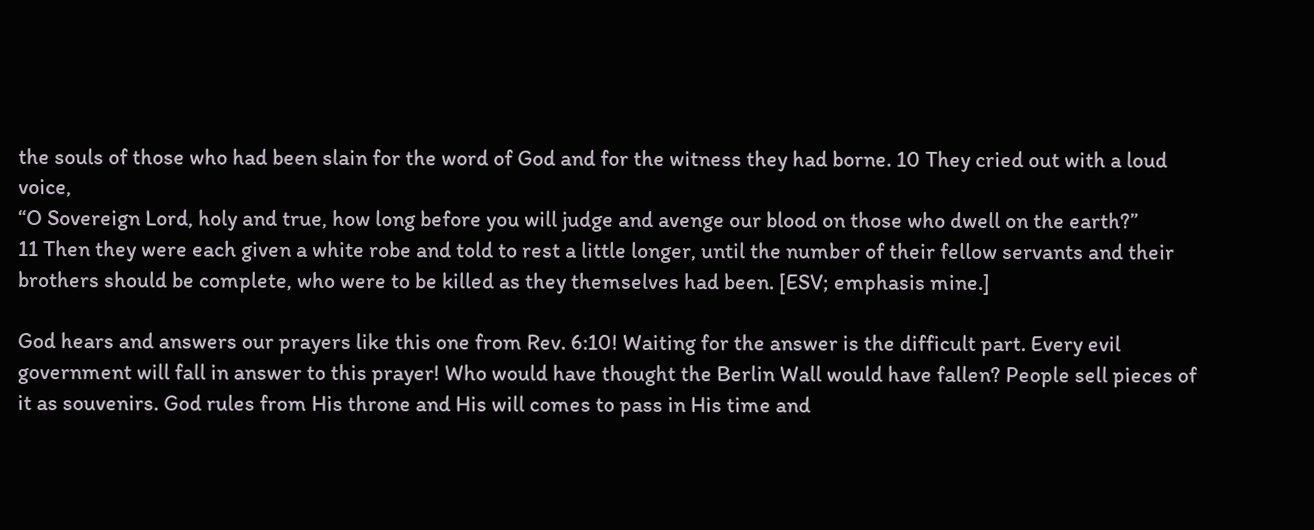the souls of those who had been slain for the word of God and for the witness they had borne. 10 They cried out with a loud voice,
“O Sovereign Lord, holy and true, how long before you will judge and avenge our blood on those who dwell on the earth?”
11 Then they were each given a white robe and told to rest a little longer, until the number of their fellow servants and their brothers should be complete, who were to be killed as they themselves had been. [ESV; emphasis mine.]

God hears and answers our prayers like this one from Rev. 6:10! Waiting for the answer is the difficult part. Every evil government will fall in answer to this prayer! Who would have thought the Berlin Wall would have fallen? People sell pieces of it as souvenirs. God rules from His throne and His will comes to pass in His time and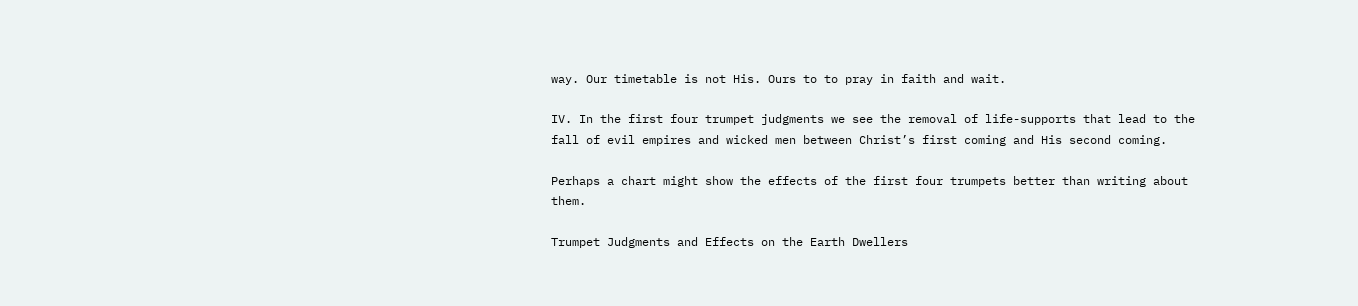way. Our timetable is not His. Ours to to pray in faith and wait.

IV. In the first four trumpet judgments we see the removal of life-supports that lead to the fall of evil empires and wicked men between Christ’s first coming and His second coming.

Perhaps a chart might show the effects of the first four trumpets better than writing about them.

Trumpet Judgments and Effects on the Earth Dwellers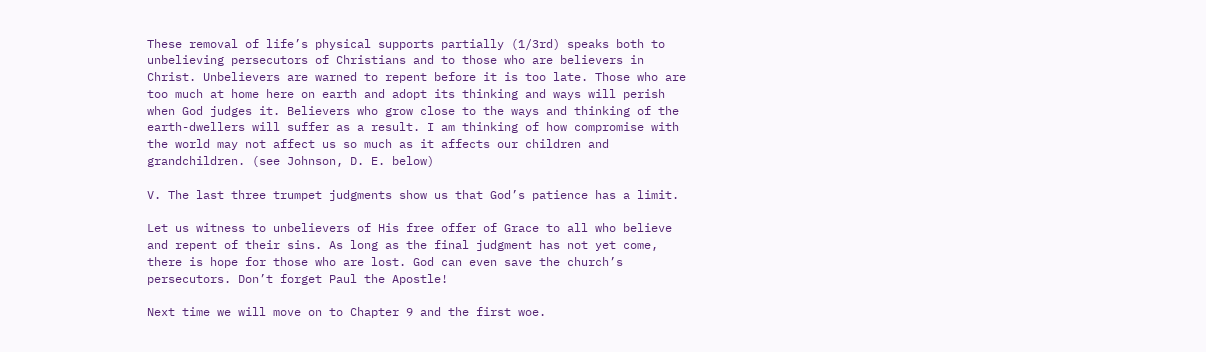These removal of life’s physical supports partially (1/3rd) speaks both to unbelieving persecutors of Christians and to those who are believers in Christ. Unbelievers are warned to repent before it is too late. Those who are too much at home here on earth and adopt its thinking and ways will perish when God judges it. Believers who grow close to the ways and thinking of the earth-dwellers will suffer as a result. I am thinking of how compromise with the world may not affect us so much as it affects our children and grandchildren. (see Johnson, D. E. below)

V. The last three trumpet judgments show us that God’s patience has a limit.

Let us witness to unbelievers of His free offer of Grace to all who believe and repent of their sins. As long as the final judgment has not yet come, there is hope for those who are lost. God can even save the church’s persecutors. Don’t forget Paul the Apostle!

Next time we will move on to Chapter 9 and the first woe.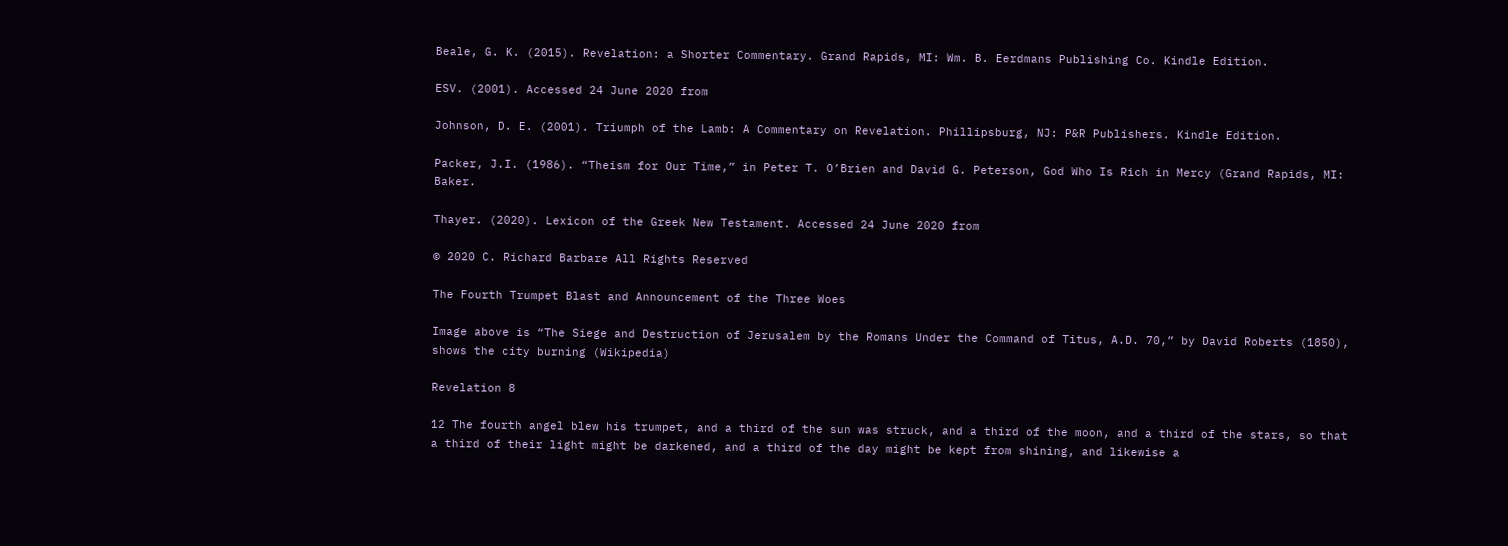Beale, G. K. (2015). Revelation: a Shorter Commentary. Grand Rapids, MI: Wm. B. Eerdmans Publishing Co. Kindle Edition.

ESV. (2001). Accessed 24 June 2020 from

Johnson, D. E. (2001). Triumph of the Lamb: A Commentary on Revelation. Phillipsburg, NJ: P&R Publishers. Kindle Edition.

Packer, J.I. (1986). “Theism for Our Time,” in Peter T. O’Brien and David G. Peterson, God Who Is Rich in Mercy (Grand Rapids, MI: Baker.

Thayer. (2020). Lexicon of the Greek New Testament. Accessed 24 June 2020 from

© 2020 C. Richard Barbare All Rights Reserved

The Fourth Trumpet Blast and Announcement of the Three Woes

Image above is “The Siege and Destruction of Jerusalem by the Romans Under the Command of Titus, A.D. 70,” by David Roberts (1850), shows the city burning (Wikipedia)

Revelation 8

12 The fourth angel blew his trumpet, and a third of the sun was struck, and a third of the moon, and a third of the stars, so that a third of their light might be darkened, and a third of the day might be kept from shining, and likewise a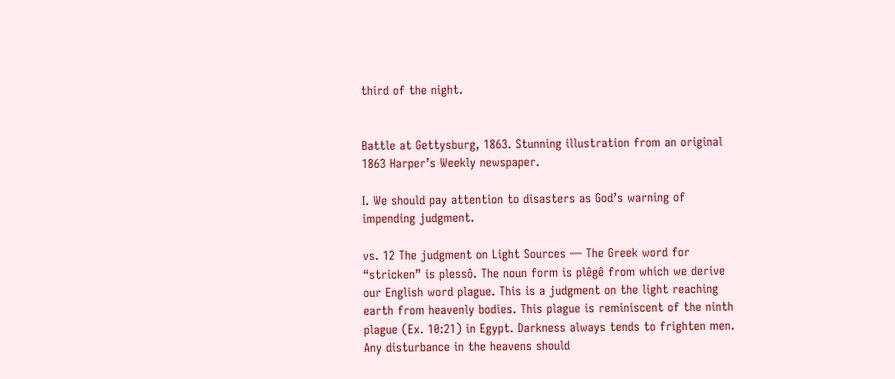third of the night.


Battle at Gettysburg, 1863. Stunning illustration from an original 1863 Harper’s Weekly newspaper.

I. We should pay attention to disasters as God’s warning of impending judgment.

vs. 12 The judgment on Light Sources — The Greek word for “stricken” is plessô. The noun form is plêgê from which we derive our English word plague. This is a judgment on the light reaching earth from heavenly bodies. This plague is reminiscent of the ninth plague (Ex. 10:21) in Egypt. Darkness always tends to frighten men. Any disturbance in the heavens should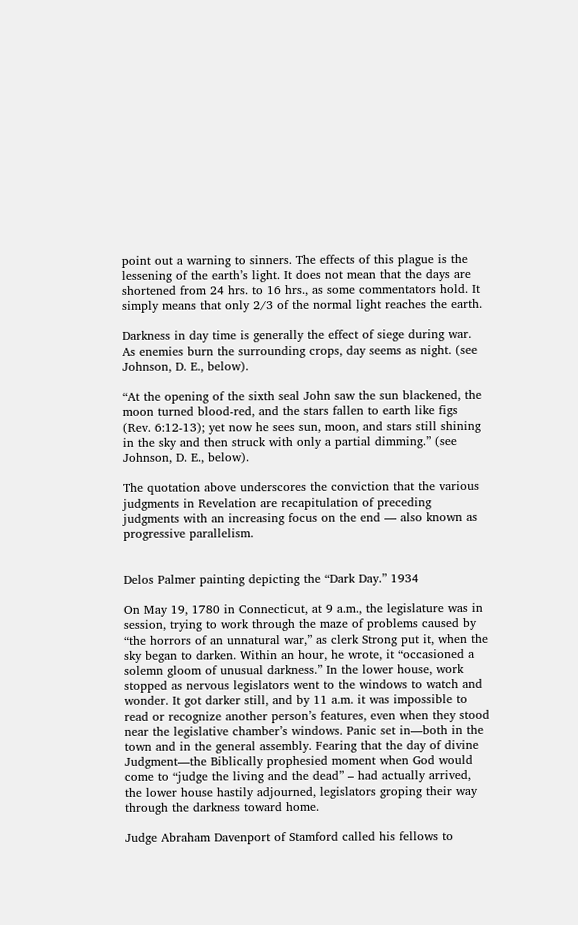point out a warning to sinners. The effects of this plague is the lessening of the earth’s light. It does not mean that the days are shortened from 24 hrs. to 16 hrs., as some commentators hold. It simply means that only 2/3 of the normal light reaches the earth.

Darkness in day time is generally the effect of siege during war. As enemies burn the surrounding crops, day seems as night. (see Johnson, D. E., below).

“At the opening of the sixth seal John saw the sun blackened, the moon turned blood-red, and the stars fallen to earth like figs (Rev. 6:12-13); yet now he sees sun, moon, and stars still shining in the sky and then struck with only a partial dimming.” (see Johnson, D. E., below).

The quotation above underscores the conviction that the various judgments in Revelation are recapitulation of preceding judgments with an increasing focus on the end — also known as progressive parallelism.


Delos Palmer painting depicting the “Dark Day.” 1934

On May 19, 1780 in Connecticut, at 9 a.m., the legislature was in session, trying to work through the maze of problems caused by “the horrors of an unnatural war,” as clerk Strong put it, when the sky began to darken. Within an hour, he wrote, it “occasioned a solemn gloom of unusual darkness.” In the lower house, work stopped as nervous legislators went to the windows to watch and wonder. It got darker still, and by 11 a.m. it was impossible to read or recognize another person’s features, even when they stood near the legislative chamber’s windows. Panic set in—both in the town and in the general assembly. Fearing that the day of divine Judgment—the Biblically prophesied moment when God would come to “judge the living and the dead” – had actually arrived, the lower house hastily adjourned, legislators groping their way through the darkness toward home.

Judge Abraham Davenport of Stamford called his fellows to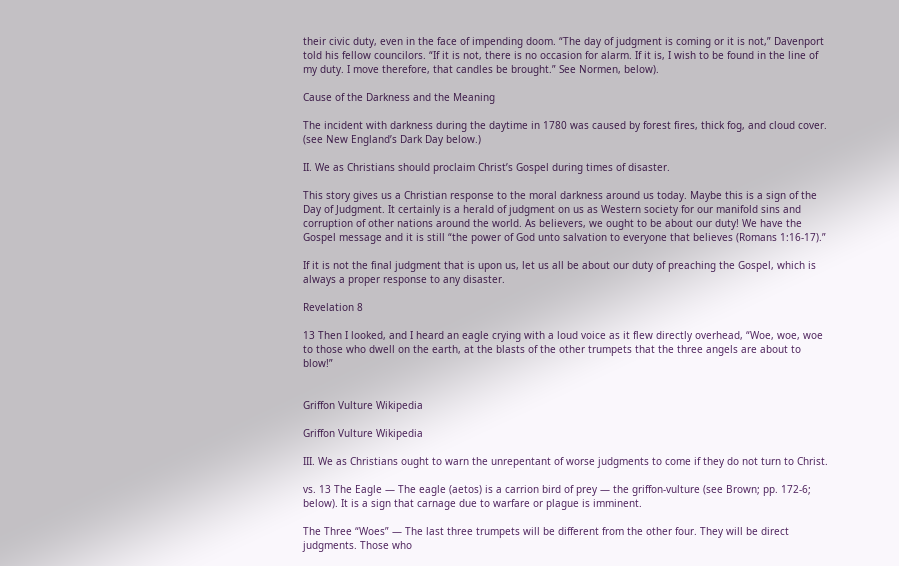their civic duty, even in the face of impending doom. “The day of judgment is coming or it is not,” Davenport told his fellow councilors. “If it is not, there is no occasion for alarm. If it is, I wish to be found in the line of my duty. I move therefore, that candles be brought.” See Normen, below).

Cause of the Darkness and the Meaning

The incident with darkness during the daytime in 1780 was caused by forest fires, thick fog, and cloud cover. (see New England’s Dark Day below.)

II. We as Christians should proclaim Christ’s Gospel during times of disaster.

This story gives us a Christian response to the moral darkness around us today. Maybe this is a sign of the Day of Judgment. It certainly is a herald of judgment on us as Western society for our manifold sins and corruption of other nations around the world. As believers, we ought to be about our duty! We have the Gospel message and it is still “the power of God unto salvation to everyone that believes (Romans 1:16-17).”

If it is not the final judgment that is upon us, let us all be about our duty of preaching the Gospel, which is always a proper response to any disaster.

Revelation 8

13 Then I looked, and I heard an eagle crying with a loud voice as it flew directly overhead, “Woe, woe, woe to those who dwell on the earth, at the blasts of the other trumpets that the three angels are about to blow!”


Griffon Vulture Wikipedia

Griffon Vulture Wikipedia

III. We as Christians ought to warn the unrepentant of worse judgments to come if they do not turn to Christ.

vs. 13 The Eagle — The eagle (aetos) is a carrion bird of prey — the griffon-vulture (see Brown; pp. 172-6; below). It is a sign that carnage due to warfare or plague is imminent.

The Three “Woes” — The last three trumpets will be different from the other four. They will be direct judgments. Those who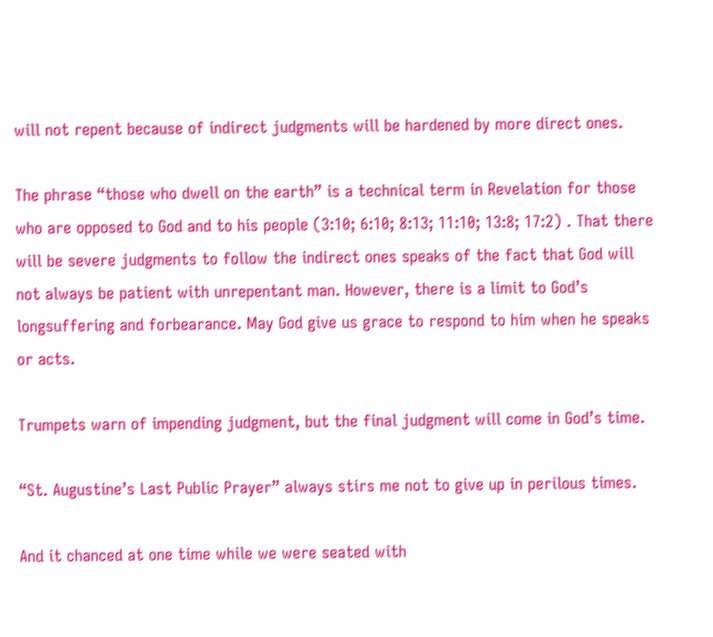will not repent because of indirect judgments will be hardened by more direct ones.

The phrase “those who dwell on the earth” is a technical term in Revelation for those who are opposed to God and to his people (3:10; 6:10; 8:13; 11:10; 13:8; 17:2) . That there will be severe judgments to follow the indirect ones speaks of the fact that God will not always be patient with unrepentant man. However, there is a limit to God’s longsuffering and forbearance. May God give us grace to respond to him when he speaks or acts.

Trumpets warn of impending judgment, but the final judgment will come in God’s time.

“St. Augustine’s Last Public Prayer” always stirs me not to give up in perilous times.

And it chanced at one time while we were seated with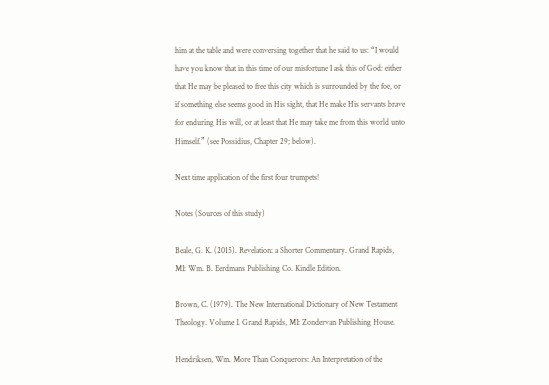him at the table and were conversing together that he said to us: “I would have you know that in this time of our misfortune I ask this of God: either that He may be pleased to free this city which is surrounded by the foe, or if something else seems good in His sight, that He make His servants brave for enduring His will, or at least that He may take me from this world unto Himself.” (see Possidius, Chapter 29; below).

Next time application of the first four trumpets!

Notes (Sources of this study)

Beale, G. K. (2015). Revelation: a Shorter Commentary. Grand Rapids, MI: Wm. B. Eerdmans Publishing Co. Kindle Edition.

Brown, C. (1979). The New International Dictionary of New Testament Theology. Volume I. Grand Rapids, MI: Zondervan Publishing House.

Hendriksen, Wm. More Than Conquerors: An Interpretation of the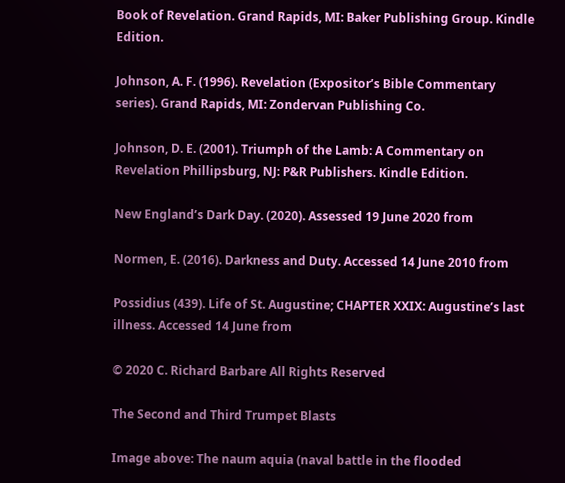Book of Revelation. Grand Rapids, MI: Baker Publishing Group. Kindle Edition.

Johnson, A. F. (1996). Revelation (Expositor’s Bible Commentary series). Grand Rapids, MI: Zondervan Publishing Co.

Johnson, D. E. (2001). Triumph of the Lamb: A Commentary on Revelation Phillipsburg, NJ: P&R Publishers. Kindle Edition.

New England’s Dark Day. (2020). Assessed 19 June 2020 from

Normen, E. (2016). Darkness and Duty. Accessed 14 June 2010 from

Possidius (439). Life of St. Augustine; CHAPTER XXIX: Augustine’s last illness. Accessed 14 June from

© 2020 C. Richard Barbare All Rights Reserved

The Second and Third Trumpet Blasts

Image above: The naum aquia (naval battle in the flooded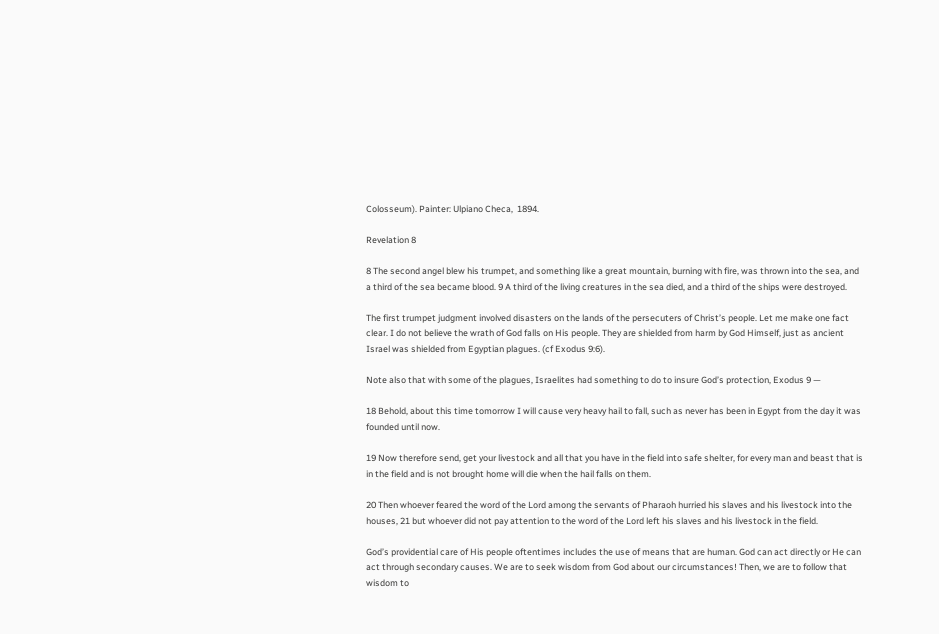Colosseum). Painter: Ulpiano Checa,  1894.

Revelation 8

8 The second angel blew his trumpet, and something like a great mountain, burning with fire, was thrown into the sea, and a third of the sea became blood. 9 A third of the living creatures in the sea died, and a third of the ships were destroyed.

The first trumpet judgment involved disasters on the lands of the persecuters of Christ’s people. Let me make one fact clear. I do not believe the wrath of God falls on His people. They are shielded from harm by God Himself, just as ancient Israel was shielded from Egyptian plagues. (cf Exodus 9:6).

Note also that with some of the plagues, Israelites had something to do to insure God’s protection, Exodus 9 —

18 Behold, about this time tomorrow I will cause very heavy hail to fall, such as never has been in Egypt from the day it was founded until now.

19 Now therefore send, get your livestock and all that you have in the field into safe shelter, for every man and beast that is in the field and is not brought home will die when the hail falls on them.

20 Then whoever feared the word of the Lord among the servants of Pharaoh hurried his slaves and his livestock into the houses, 21 but whoever did not pay attention to the word of the Lord left his slaves and his livestock in the field.

God’s providential care of His people oftentimes includes the use of means that are human. God can act directly or He can act through secondary causes. We are to seek wisdom from God about our circumstances! Then, we are to follow that wisdom to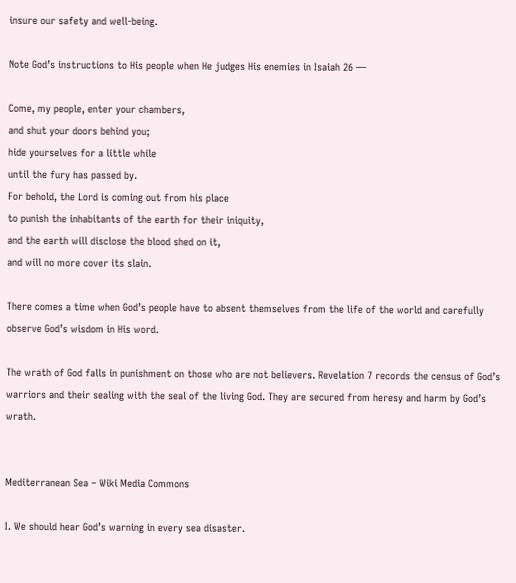insure our safety and well-being.

Note God’s instructions to His people when He judges His enemies in Isaiah 26 —

Come, my people, enter your chambers,
and shut your doors behind you;
hide yourselves for a little while
until the fury has passed by.
For behold, the Lord is coming out from his place
to punish the inhabitants of the earth for their iniquity,
and the earth will disclose the blood shed on it,
and will no more cover its slain.

There comes a time when God’s people have to absent themselves from the life of the world and carefully observe God’s wisdom in His word.

The wrath of God falls in punishment on those who are not believers. Revelation 7 records the census of God’s warriors and their sealing with the seal of the living God. They are secured from heresy and harm by God’s wrath.


Mediterranean Sea – Wiki Media Commons

I. We should hear God’s warning in every sea disaster.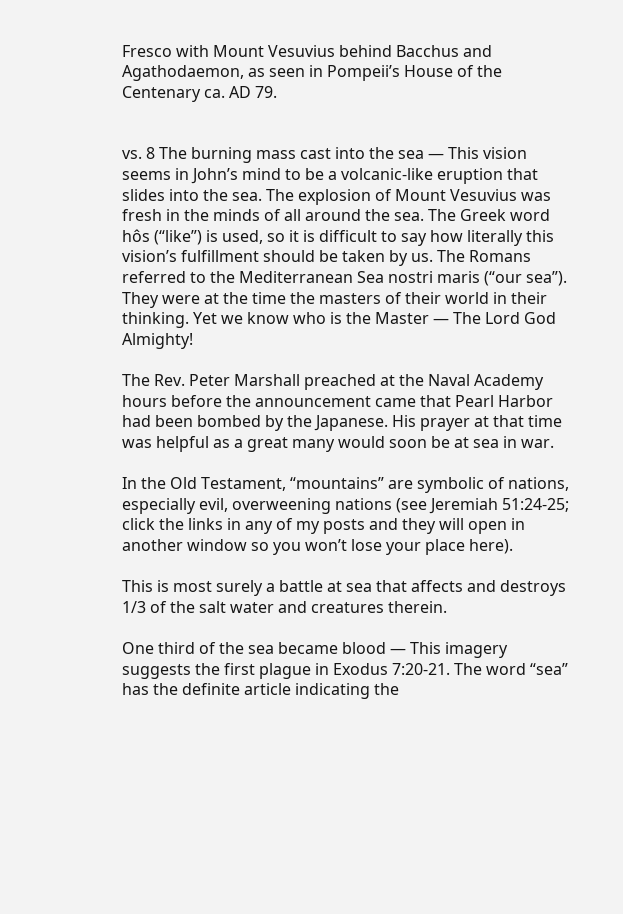Fresco with Mount Vesuvius behind Bacchus and Agathodaemon, as seen in Pompeii’s House of the Centenary ca. AD 79.


vs. 8 The burning mass cast into the sea — This vision seems in John’s mind to be a volcanic-like eruption that slides into the sea. The explosion of Mount Vesuvius was fresh in the minds of all around the sea. The Greek word hôs (“like”) is used, so it is difficult to say how literally this vision’s fulfillment should be taken by us. The Romans referred to the Mediterranean Sea nostri maris (“our sea”). They were at the time the masters of their world in their thinking. Yet we know who is the Master — The Lord God Almighty!

The Rev. Peter Marshall preached at the Naval Academy hours before the announcement came that Pearl Harbor had been bombed by the Japanese. His prayer at that time was helpful as a great many would soon be at sea in war.

In the Old Testament, “mountains” are symbolic of nations, especially evil, overweening nations (see Jeremiah 51:24-25; click the links in any of my posts and they will open in another window so you won’t lose your place here).

This is most surely a battle at sea that affects and destroys 1/3 of the salt water and creatures therein.

One third of the sea became blood — This imagery suggests the first plague in Exodus 7:20-21. The word “sea” has the definite article indicating the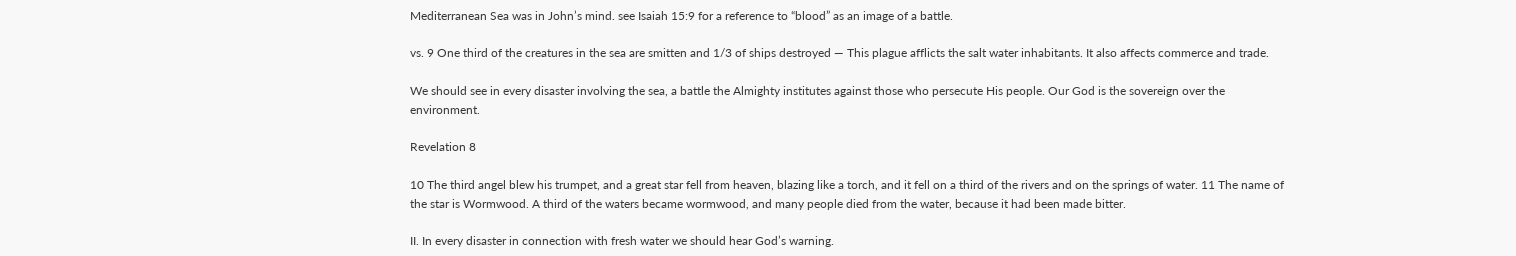Mediterranean Sea was in John’s mind. see Isaiah 15:9 for a reference to “blood” as an image of a battle.

vs. 9 One third of the creatures in the sea are smitten and 1/3 of ships destroyed — This plague afflicts the salt water inhabitants. It also affects commerce and trade.

We should see in every disaster involving the sea, a battle the Almighty institutes against those who persecute His people. Our God is the sovereign over the environment.

Revelation 8

10 The third angel blew his trumpet, and a great star fell from heaven, blazing like a torch, and it fell on a third of the rivers and on the springs of water. 11 The name of the star is Wormwood. A third of the waters became wormwood, and many people died from the water, because it had been made bitter.

II. In every disaster in connection with fresh water we should hear God’s warning.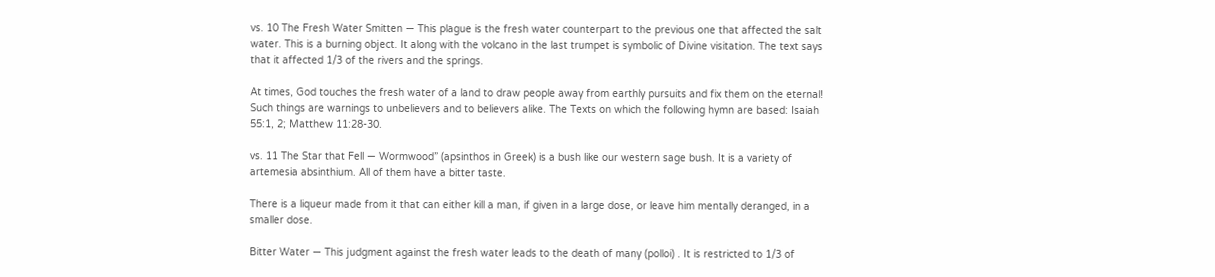vs. 10 The Fresh Water Smitten — This plague is the fresh water counterpart to the previous one that affected the salt water. This is a burning object. It along with the volcano in the last trumpet is symbolic of Divine visitation. The text says that it affected 1/3 of the rivers and the springs.

At times, God touches the fresh water of a land to draw people away from earthly pursuits and fix them on the eternal! Such things are warnings to unbelievers and to believers alike. The Texts on which the following hymn are based: Isaiah 55:1, 2; Matthew 11:28-30.

vs. 11 The Star that Fell — Wormwood” (apsinthos in Greek) is a bush like our western sage bush. It is a variety of artemesia absinthium. All of them have a bitter taste.

There is a liqueur made from it that can either kill a man, if given in a large dose, or leave him mentally deranged, in a smaller dose.

Bitter Water — This judgment against the fresh water leads to the death of many (polloi) . It is restricted to 1/3 of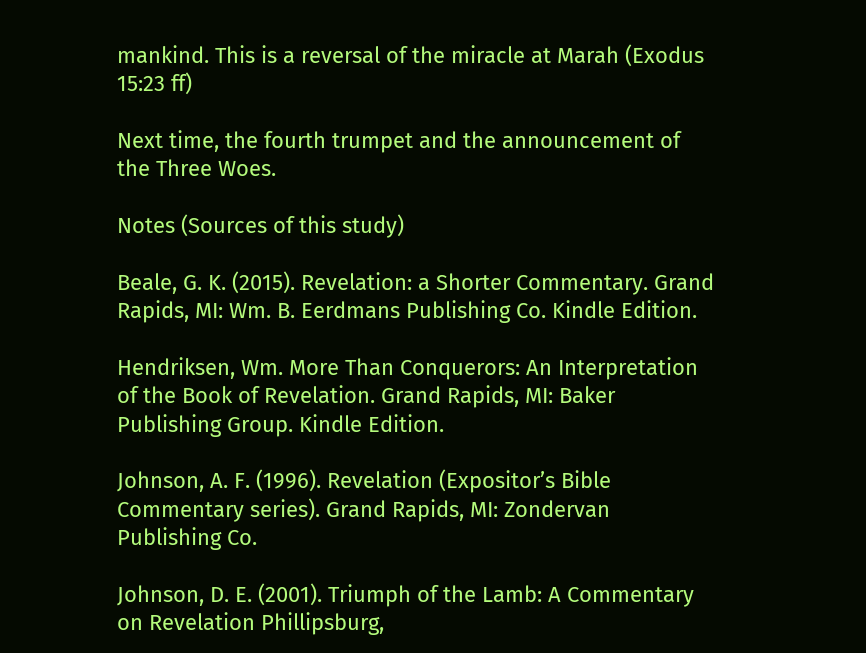mankind. This is a reversal of the miracle at Marah (Exodus 15:23 ff)

Next time, the fourth trumpet and the announcement of the Three Woes.

Notes (Sources of this study)

Beale, G. K. (2015). Revelation: a Shorter Commentary. Grand Rapids, MI: Wm. B. Eerdmans Publishing Co. Kindle Edition.

Hendriksen, Wm. More Than Conquerors: An Interpretation of the Book of Revelation. Grand Rapids, MI: Baker Publishing Group. Kindle Edition.

Johnson, A. F. (1996). Revelation (Expositor’s Bible Commentary series). Grand Rapids, MI: Zondervan Publishing Co.

Johnson, D. E. (2001). Triumph of the Lamb: A Commentary on Revelation Phillipsburg,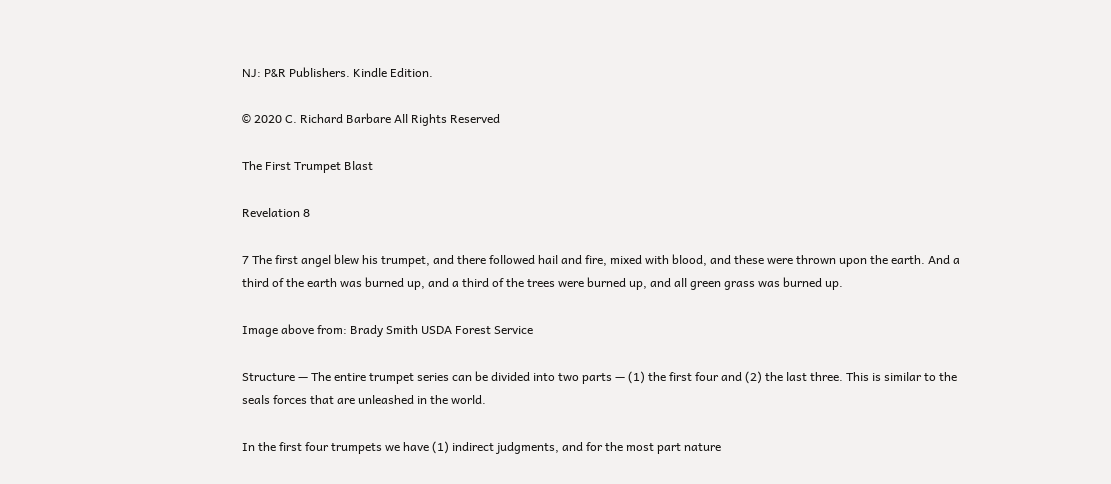NJ: P&R Publishers. Kindle Edition.

© 2020 C. Richard Barbare All Rights Reserved

The First Trumpet Blast

Revelation 8

7 The first angel blew his trumpet, and there followed hail and fire, mixed with blood, and these were thrown upon the earth. And a third of the earth was burned up, and a third of the trees were burned up, and all green grass was burned up.

Image above from: Brady Smith USDA Forest Service

Structure — The entire trumpet series can be divided into two parts — (1) the first four and (2) the last three. This is similar to the seals forces that are unleashed in the world.

In the first four trumpets we have (1) indirect judgments, and for the most part nature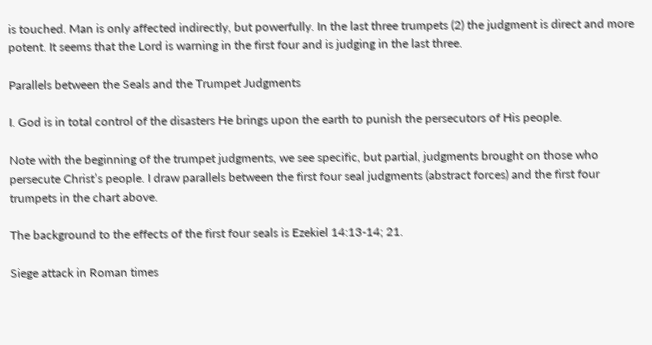is touched. Man is only affected indirectly, but powerfully. In the last three trumpets (2) the judgment is direct and more potent. It seems that the Lord is warning in the first four and is judging in the last three.

Parallels between the Seals and the Trumpet Judgments

I. God is in total control of the disasters He brings upon the earth to punish the persecutors of His people.

Note with the beginning of the trumpet judgments, we see specific, but partial, judgments brought on those who persecute Christ’s people. I draw parallels between the first four seal judgments (abstract forces) and the first four trumpets in the chart above.

The background to the effects of the first four seals is Ezekiel 14:13-14; 21.

Siege attack in Roman times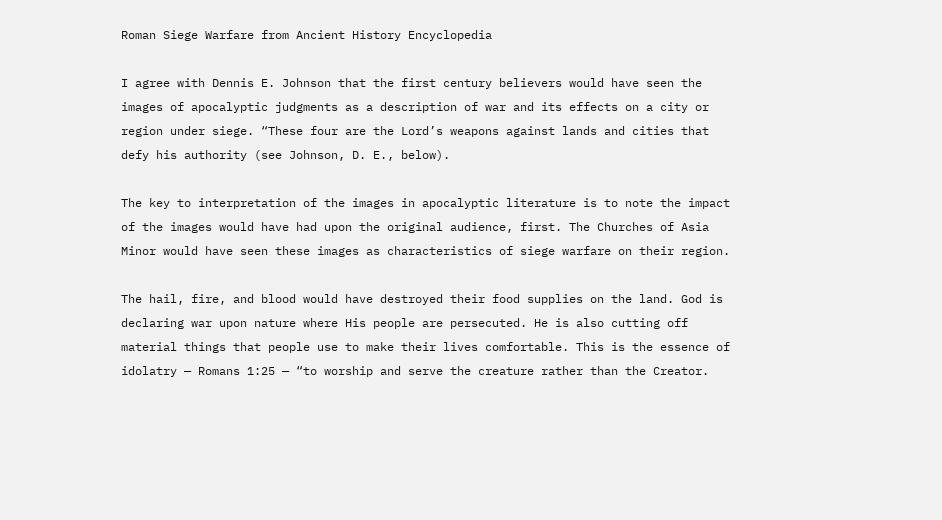Roman Siege Warfare from Ancient History Encyclopedia

I agree with Dennis E. Johnson that the first century believers would have seen the images of apocalyptic judgments as a description of war and its effects on a city or region under siege. “These four are the Lord’s weapons against lands and cities that defy his authority (see Johnson, D. E., below).

The key to interpretation of the images in apocalyptic literature is to note the impact of the images would have had upon the original audience, first. The Churches of Asia Minor would have seen these images as characteristics of siege warfare on their region.

The hail, fire, and blood would have destroyed their food supplies on the land. God is declaring war upon nature where His people are persecuted. He is also cutting off material things that people use to make their lives comfortable. This is the essence of idolatry — Romans 1:25 — “to worship and serve the creature rather than the Creator.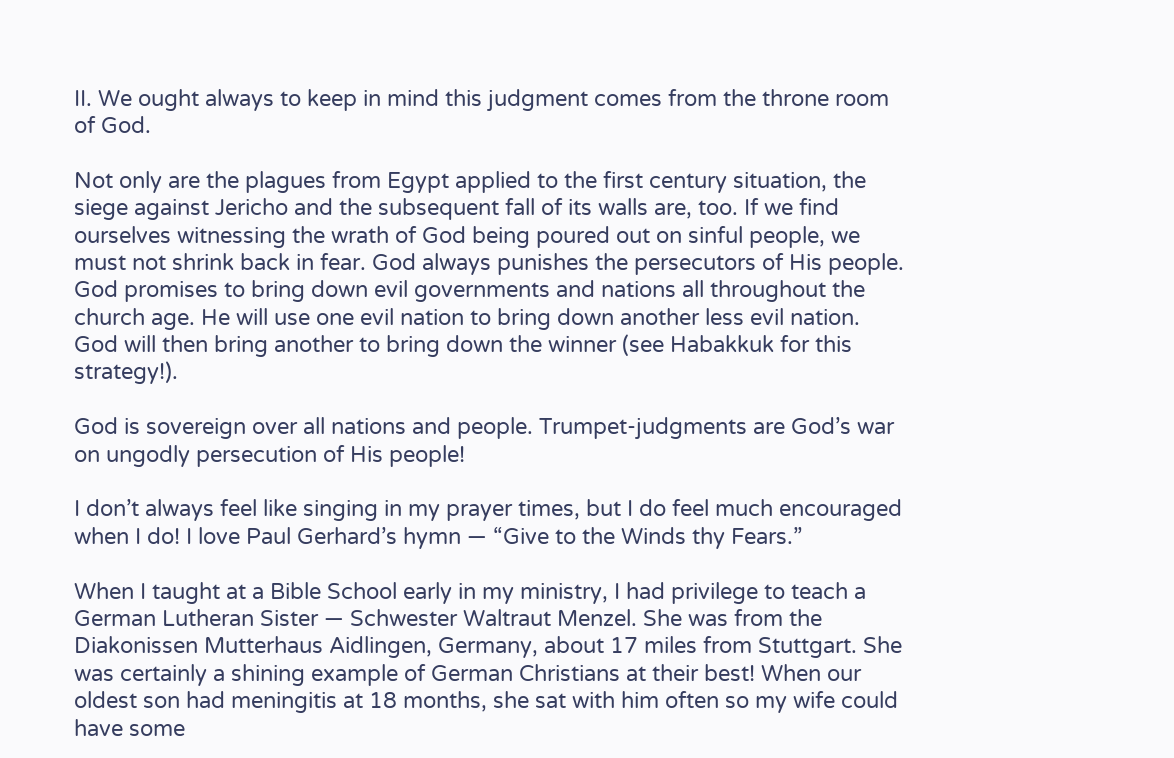II. We ought always to keep in mind this judgment comes from the throne room of God.

Not only are the plagues from Egypt applied to the first century situation, the siege against Jericho and the subsequent fall of its walls are, too. If we find ourselves witnessing the wrath of God being poured out on sinful people, we must not shrink back in fear. God always punishes the persecutors of His people. God promises to bring down evil governments and nations all throughout the church age. He will use one evil nation to bring down another less evil nation. God will then bring another to bring down the winner (see Habakkuk for this strategy!).

God is sovereign over all nations and people. Trumpet-judgments are God’s war on ungodly persecution of His people!

I don’t always feel like singing in my prayer times, but I do feel much encouraged when I do! I love Paul Gerhard’s hymn — “Give to the Winds thy Fears.”

When I taught at a Bible School early in my ministry, I had privilege to teach a German Lutheran Sister — Schwester Waltraut Menzel. She was from the Diakonissen Mutterhaus Aidlingen, Germany, about 17 miles from Stuttgart. She was certainly a shining example of German Christians at their best! When our oldest son had meningitis at 18 months, she sat with him often so my wife could have some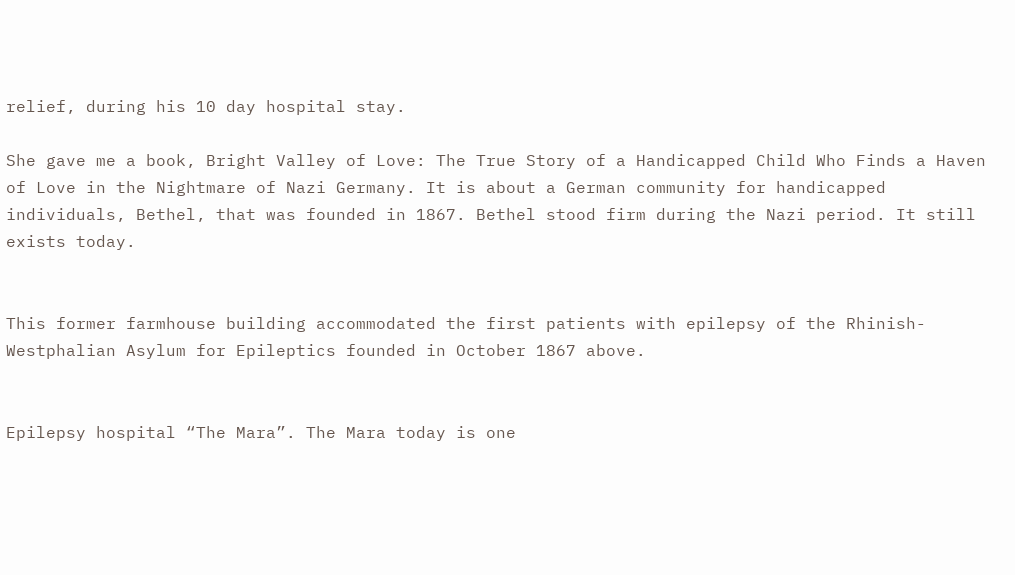relief, during his 10 day hospital stay.

She gave me a book, Bright Valley of Love: The True Story of a Handicapped Child Who Finds a Haven of Love in the Nightmare of Nazi Germany. It is about a German community for handicapped individuals, Bethel, that was founded in 1867. Bethel stood firm during the Nazi period. It still exists today.


This former farmhouse building accommodated the first patients with epilepsy of the Rhinish-Westphalian Asylum for Epileptics founded in October 1867 above.


Epilepsy hospital “The Mara”. The Mara today is one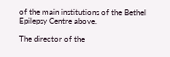of the main institutions of the Bethel Epilepsy Centre above.

The director of the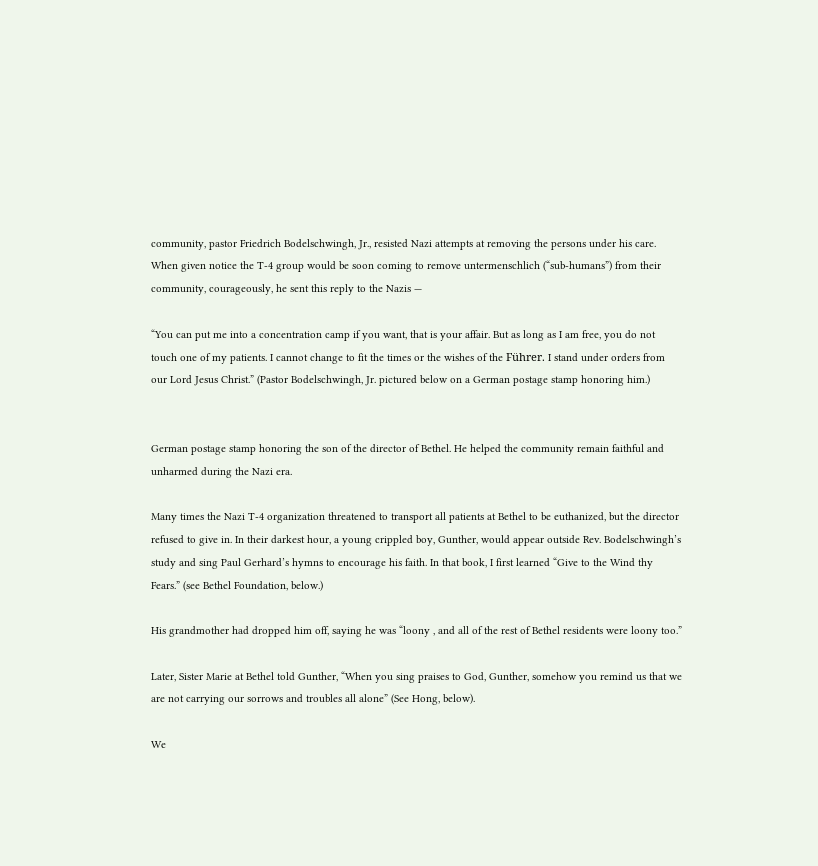community, pastor Friedrich Bodelschwingh, Jr., resisted Nazi attempts at removing the persons under his care. When given notice the T-4 group would be soon coming to remove untermenschlich (“sub-humans”) from their community, courageously, he sent this reply to the Nazis —

“You can put me into a concentration camp if you want, that is your affair. But as long as I am free, you do not touch one of my patients. I cannot change to fit the times or the wishes of the Führer. I stand under orders from our Lord Jesus Christ.” (Pastor Bodelschwingh, Jr. pictured below on a German postage stamp honoring him.)


German postage stamp honoring the son of the director of Bethel. He helped the community remain faithful and unharmed during the Nazi era.

Many times the Nazi T-4 organization threatened to transport all patients at Bethel to be euthanized, but the director refused to give in. In their darkest hour, a young crippled boy, Gunther, would appear outside Rev. Bodelschwingh’s study and sing Paul Gerhard’s hymns to encourage his faith. In that book, I first learned “Give to the Wind thy Fears.” (see Bethel Foundation, below.)

His grandmother had dropped him off, saying he was “loony , and all of the rest of Bethel residents were loony too.”

Later, Sister Marie at Bethel told Gunther, “When you sing praises to God, Gunther, somehow you remind us that we are not carrying our sorrows and troubles all alone” (See Hong, below).

We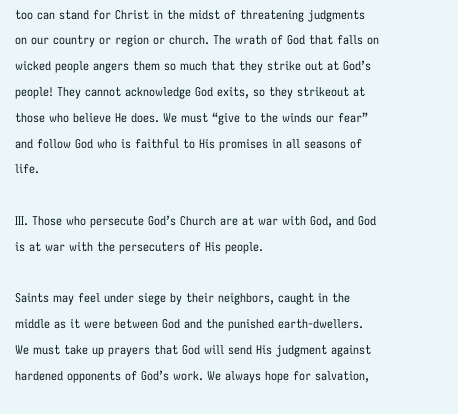too can stand for Christ in the midst of threatening judgments on our country or region or church. The wrath of God that falls on wicked people angers them so much that they strike out at God’s people! They cannot acknowledge God exits, so they strikeout at those who believe He does. We must “give to the winds our fear” and follow God who is faithful to His promises in all seasons of life.

III. Those who persecute God’s Church are at war with God, and God is at war with the persecuters of His people.

Saints may feel under siege by their neighbors, caught in the middle as it were between God and the punished earth-dwellers. We must take up prayers that God will send His judgment against hardened opponents of God’s work. We always hope for salvation,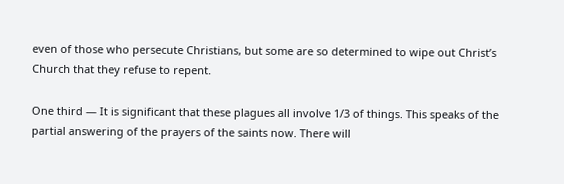even of those who persecute Christians, but some are so determined to wipe out Christ’s Church that they refuse to repent.

One third — It is significant that these plagues all involve 1/3 of things. This speaks of the partial answering of the prayers of the saints now. There will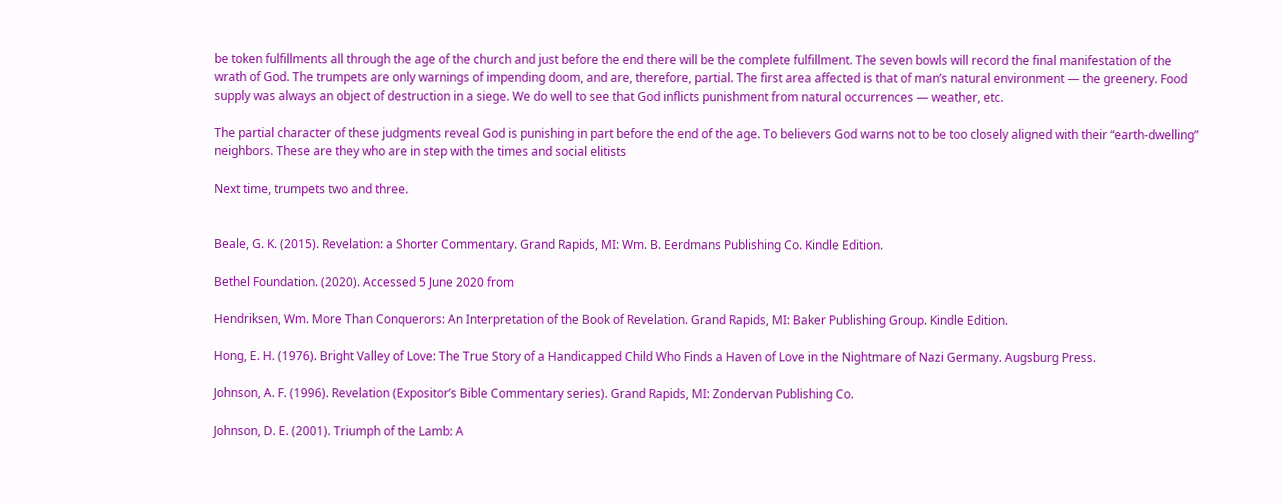be token fulfillments all through the age of the church and just before the end there will be the complete fulfillment. The seven bowls will record the final manifestation of the wrath of God. The trumpets are only warnings of impending doom, and are, therefore, partial. The first area affected is that of man’s natural environment — the greenery. Food supply was always an object of destruction in a siege. We do well to see that God inflicts punishment from natural occurrences — weather, etc.

The partial character of these judgments reveal God is punishing in part before the end of the age. To believers God warns not to be too closely aligned with their “earth-dwelling” neighbors. These are they who are in step with the times and social elitists

Next time, trumpets two and three.


Beale, G. K. (2015). Revelation: a Shorter Commentary. Grand Rapids, MI: Wm. B. Eerdmans Publishing Co. Kindle Edition.

Bethel Foundation. (2020). Accessed 5 June 2020 from

Hendriksen, Wm. More Than Conquerors: An Interpretation of the Book of Revelation. Grand Rapids, MI: Baker Publishing Group. Kindle Edition.

Hong, E. H. (1976). Bright Valley of Love: The True Story of a Handicapped Child Who Finds a Haven of Love in the Nightmare of Nazi Germany. Augsburg Press.

Johnson, A. F. (1996). Revelation (Expositor’s Bible Commentary series). Grand Rapids, MI: Zondervan Publishing Co.

Johnson, D. E. (2001). Triumph of the Lamb: A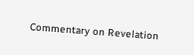Commentary on Revelation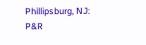Phillipsburg, NJ: P&R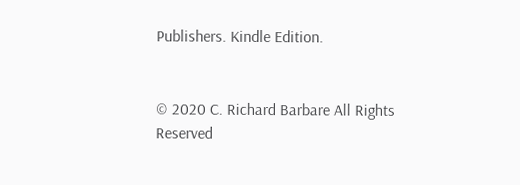Publishers. Kindle Edition.


© 2020 C. Richard Barbare All Rights Reserved